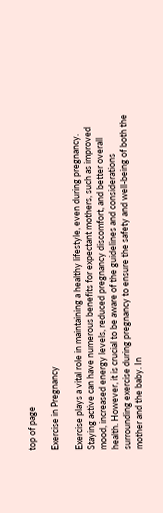top of page

Exercise in Pregnancy

Exercise plays a vital role in maintaining a healthy lifestyle, even during pregnancy. Staying active can have numerous benefits for expectant mothers, such as improved mood, increased energy levels, reduced pregnancy discomfort, and better overall health. However, it is crucial to be aware of the guidelines and considerations surrounding exercise during pregnancy to ensure the safety and well-being of both the mother and the baby. In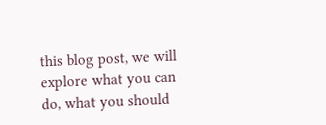this blog post, we will explore what you can do, what you should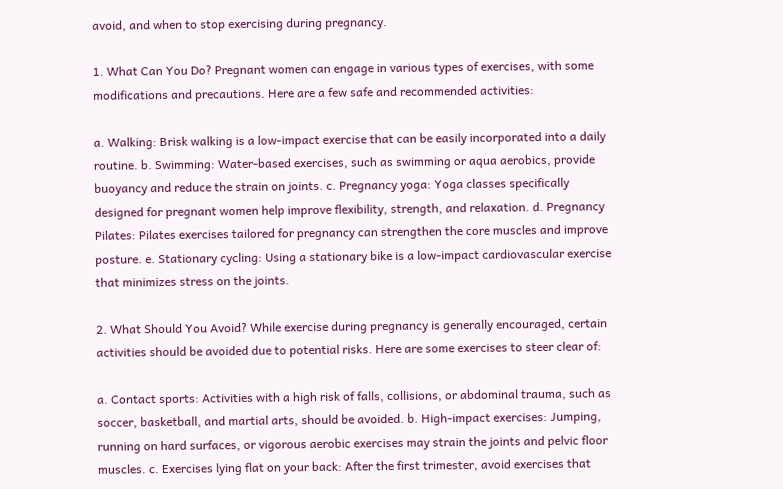avoid, and when to stop exercising during pregnancy.

1. What Can You Do? Pregnant women can engage in various types of exercises, with some modifications and precautions. Here are a few safe and recommended activities:

a. Walking: Brisk walking is a low-impact exercise that can be easily incorporated into a daily routine. b. Swimming: Water-based exercises, such as swimming or aqua aerobics, provide buoyancy and reduce the strain on joints. c. Pregnancy yoga: Yoga classes specifically designed for pregnant women help improve flexibility, strength, and relaxation. d. Pregnancy Pilates: Pilates exercises tailored for pregnancy can strengthen the core muscles and improve posture. e. Stationary cycling: Using a stationary bike is a low-impact cardiovascular exercise that minimizes stress on the joints.

2. What Should You Avoid? While exercise during pregnancy is generally encouraged, certain activities should be avoided due to potential risks. Here are some exercises to steer clear of:

a. Contact sports: Activities with a high risk of falls, collisions, or abdominal trauma, such as soccer, basketball, and martial arts, should be avoided. b. High-impact exercises: Jumping, running on hard surfaces, or vigorous aerobic exercises may strain the joints and pelvic floor muscles. c. Exercises lying flat on your back: After the first trimester, avoid exercises that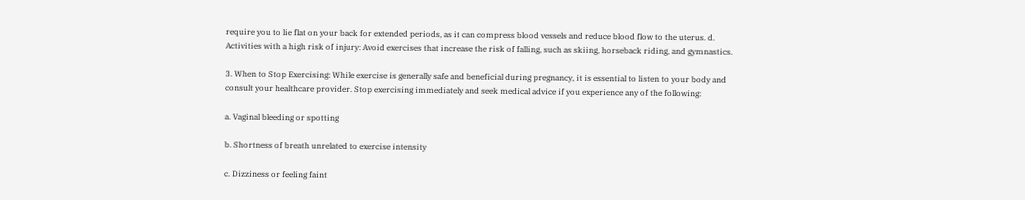require you to lie flat on your back for extended periods, as it can compress blood vessels and reduce blood flow to the uterus. d. Activities with a high risk of injury: Avoid exercises that increase the risk of falling, such as skiing, horseback riding, and gymnastics.

3. When to Stop Exercising: While exercise is generally safe and beneficial during pregnancy, it is essential to listen to your body and consult your healthcare provider. Stop exercising immediately and seek medical advice if you experience any of the following:

a. Vaginal bleeding or spotting

b. Shortness of breath unrelated to exercise intensity

c. Dizziness or feeling faint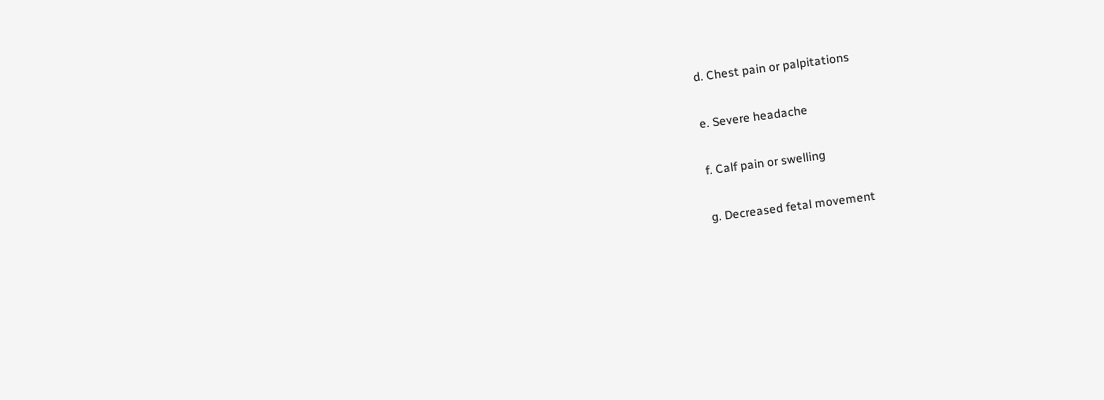d. Chest pain or palpitations

e. Severe headache

f. Calf pain or swelling

g. Decreased fetal movement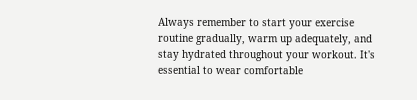Always remember to start your exercise routine gradually, warm up adequately, and stay hydrated throughout your workout. It's essential to wear comfortable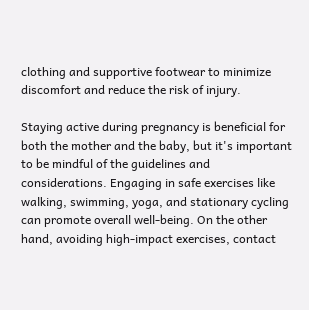clothing and supportive footwear to minimize discomfort and reduce the risk of injury.

Staying active during pregnancy is beneficial for both the mother and the baby, but it's important to be mindful of the guidelines and considerations. Engaging in safe exercises like walking, swimming, yoga, and stationary cycling can promote overall well-being. On the other hand, avoiding high-impact exercises, contact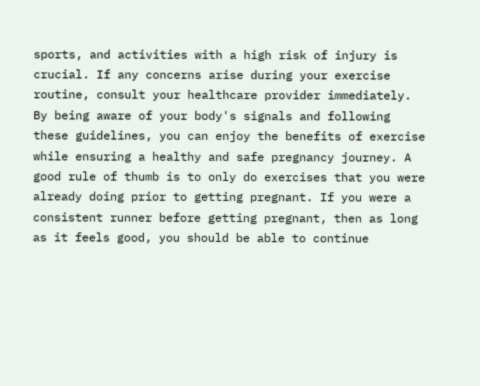sports, and activities with a high risk of injury is crucial. If any concerns arise during your exercise routine, consult your healthcare provider immediately. By being aware of your body's signals and following these guidelines, you can enjoy the benefits of exercise while ensuring a healthy and safe pregnancy journey. A good rule of thumb is to only do exercises that you were already doing prior to getting pregnant. If you were a consistent runner before getting pregnant, then as long as it feels good, you should be able to continue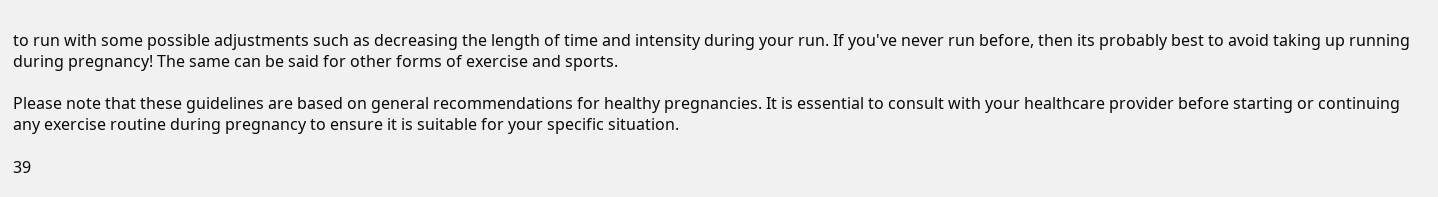to run with some possible adjustments such as decreasing the length of time and intensity during your run. If you've never run before, then its probably best to avoid taking up running during pregnancy! The same can be said for other forms of exercise and sports.

Please note that these guidelines are based on general recommendations for healthy pregnancies. It is essential to consult with your healthcare provider before starting or continuing any exercise routine during pregnancy to ensure it is suitable for your specific situation.

39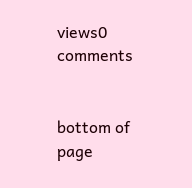views0 comments


bottom of page